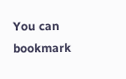You can bookmark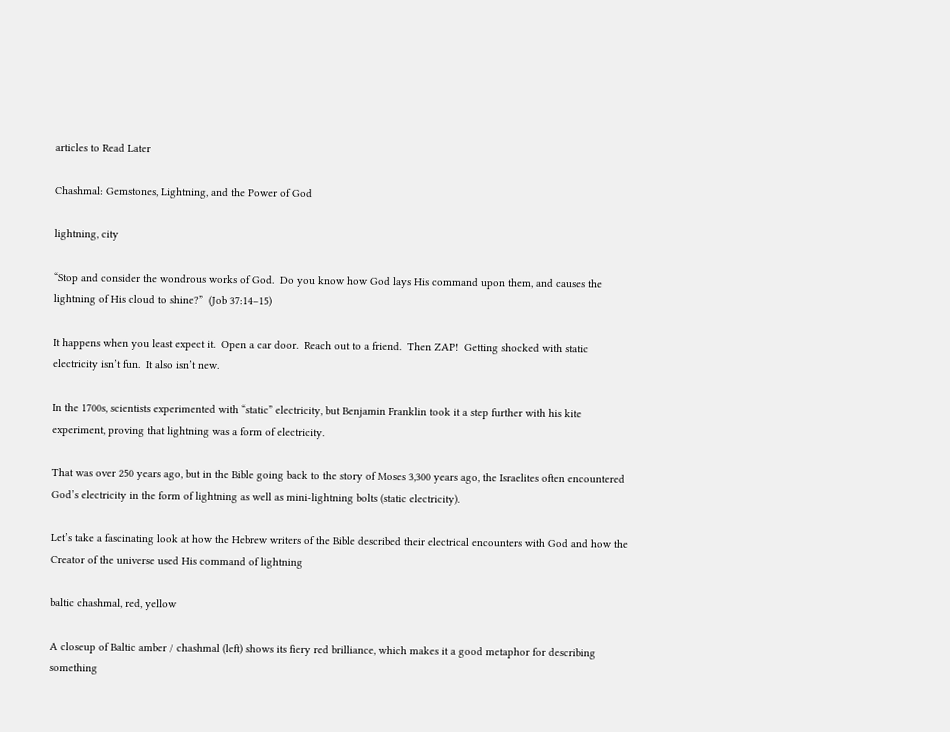articles to Read Later

Chashmal: Gemstones, Lightning, and the Power of God

lightning, city

“Stop and consider the wondrous works of God.  Do you know how God lays His command upon them, and causes the lightning of His cloud to shine?”  (Job 37:14–15)

It happens when you least expect it.  Open a car door.  Reach out to a friend.  Then ZAP!  Getting shocked with static electricity isn’t fun.  It also isn’t new.

In the 1700s, scientists experimented with “static” electricity, but Benjamin Franklin took it a step further with his kite experiment, proving that lightning was a form of electricity.

That was over 250 years ago, but in the Bible going back to the story of Moses 3,300 years ago, the Israelites often encountered God’s electricity in the form of lightning as well as mini-lightning bolts (static electricity).

Let’s take a fascinating look at how the Hebrew writers of the Bible described their electrical encounters with God and how the Creator of the universe used His command of lightning

baltic chashmal, red, yellow

A closeup of Baltic amber / chashmal (left) shows its fiery red brilliance, which makes it a good metaphor for describing something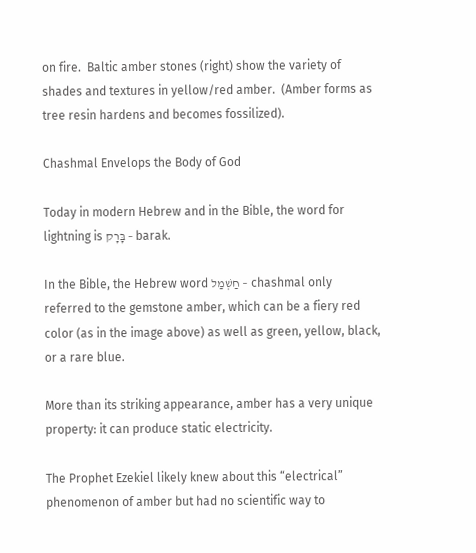on fire.  Baltic amber stones (right) show the variety of shades and textures in yellow/red amber.  (Amber forms as tree resin hardens and becomes fossilized).

Chashmal Envelops the Body of God

Today in modern Hebrew and in the Bible, the word for lightning is בָּרָק – barak.

In the Bible, the Hebrew word חַשְׁמַל – chashmal only referred to the gemstone amber, which can be a fiery red color (as in the image above) as well as green, yellow, black, or a rare blue.

More than its striking appearance, amber has a very unique property: it can produce static electricity.

The Prophet Ezekiel likely knew about this “electrical” phenomenon of amber but had no scientific way to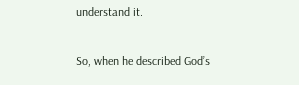understand it.

So, when he described God’s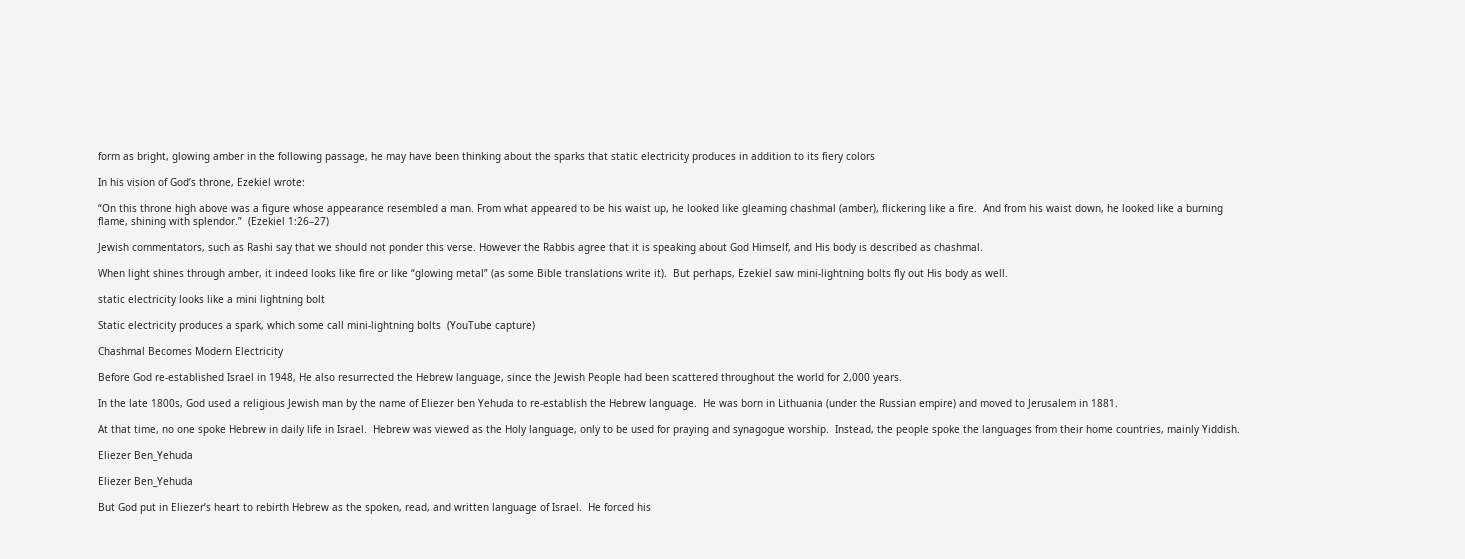form as bright, glowing amber in the following passage, he may have been thinking about the sparks that static electricity produces in addition to its fiery colors

In his vision of God’s throne, Ezekiel wrote:

“On this throne high above was a figure whose appearance resembled a man. From what appeared to be his waist up, he looked like gleaming chashmal (amber), flickering like a fire.  And from his waist down, he looked like a burning flame, shining with splendor.”  (Ezekiel 1:26–27)

Jewish commentators, such as Rashi say that we should not ponder this verse. However the Rabbis agree that it is speaking about God Himself, and His body is described as chashmal.

When light shines through amber, it indeed looks like fire or like “glowing metal” (as some Bible translations write it).  But perhaps, Ezekiel saw mini-lightning bolts fly out His body as well.

static electricity looks like a mini lightning bolt

Static electricity produces a spark, which some call mini-lightning bolts  (YouTube capture)

Chashmal Becomes Modern Electricity

Before God re-established Israel in 1948, He also resurrected the Hebrew language, since the Jewish People had been scattered throughout the world for 2,000 years.

In the late 1800s, God used a religious Jewish man by the name of Eliezer ben Yehuda to re-establish the Hebrew language.  He was born in Lithuania (under the Russian empire) and moved to Jerusalem in 1881.

At that time, no one spoke Hebrew in daily life in Israel.  Hebrew was viewed as the Holy language, only to be used for praying and synagogue worship.  Instead, the people spoke the languages from their home countries, mainly Yiddish.

Eliezer Ben_Yehuda

Eliezer Ben_Yehuda

But God put in Eliezer’s heart to rebirth Hebrew as the spoken, read, and written language of Israel.  He forced his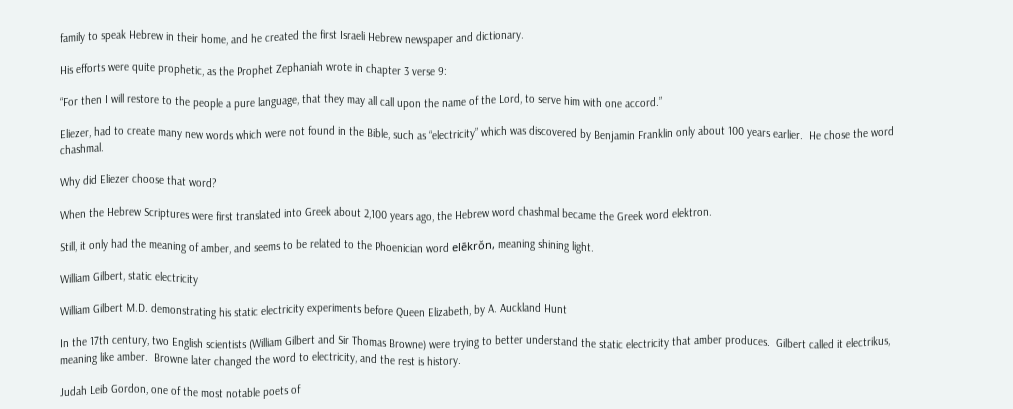family to speak Hebrew in their home, and he created the first Israeli Hebrew newspaper and dictionary.

His efforts were quite prophetic, as the Prophet Zephaniah wrote in chapter 3 verse 9:

“For then I will restore to the people a pure language, that they may all call upon the name of the Lord, to serve him with one accord.”

Eliezer, had to create many new words which were not found in the Bible, such as “electricity” which was discovered by Benjamin Franklin only about 100 years earlier.  He chose the word chashmal.

Why did Eliezer choose that word?

When the Hebrew Scriptures were first translated into Greek about 2,100 years ago, the Hebrew word chashmal became the Greek word elektron.

Still, it only had the meaning of amber, and seems to be related to the Phoenician word elēkrŏn, meaning shining light.

William Gilbert, static electricity

William Gilbert M.D. demonstrating his static electricity experiments before Queen Elizabeth, by A. Auckland Hunt

In the 17th century, two English scientists (William Gilbert and Sir Thomas Browne) were trying to better understand the static electricity that amber produces.  Gilbert called it electrikus, meaning like amber.  Browne later changed the word to electricity, and the rest is history.

Judah Leib Gordon, one of the most notable poets of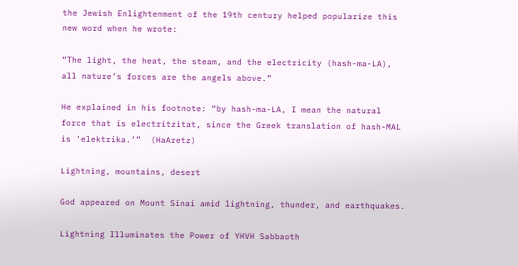the Jewish Enlightenment of the 19th century helped popularize this new word when he wrote:

“The light, the heat, the steam, and the electricity (hash-ma-LA), all nature’s forces are the angels above.”

He explained in his footnote: “by hash-ma-LA, I mean the natural force that is electritzitat, since the Greek translation of hash-MAL is ‘elektrika.’”  (HaAretz)

Lightning, mountains, desert

God appeared on Mount Sinai amid lightning, thunder, and earthquakes.

Lightning Illuminates the Power of YHVH Sabbaoth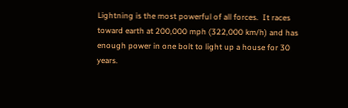Lightning is the most powerful of all forces.  It races toward earth at 200,000 mph (322,000 km/h) and has enough power in one bolt to light up a house for 30 years.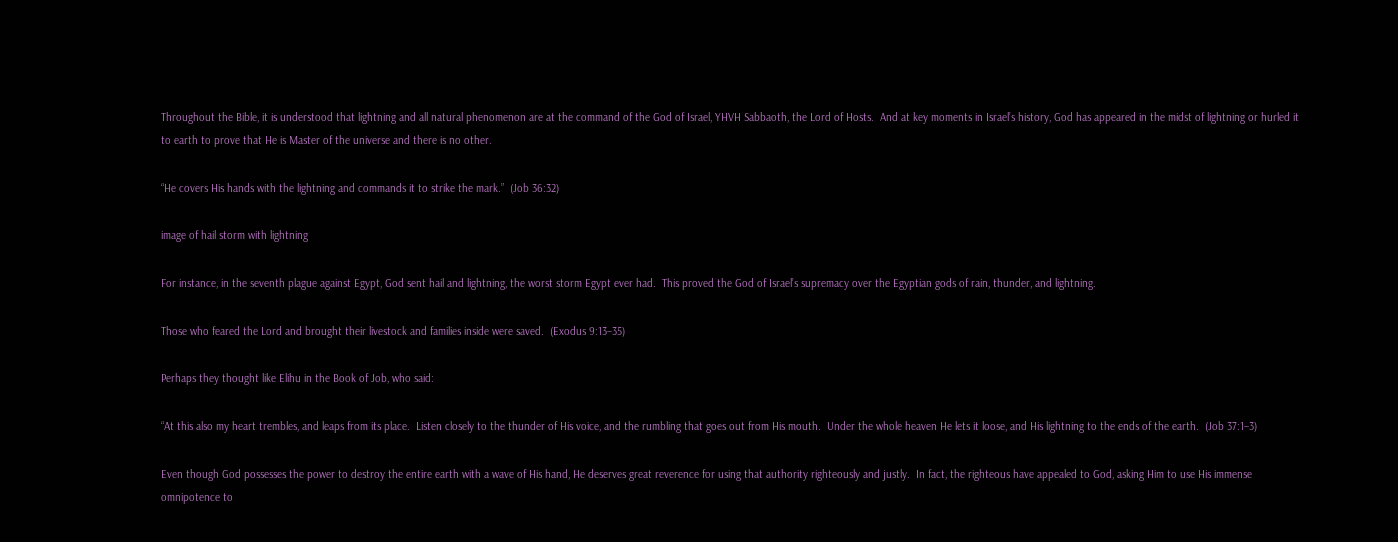Throughout the Bible, it is understood that lightning and all natural phenomenon are at the command of the God of Israel, YHVH Sabbaoth, the Lord of Hosts.  And at key moments in Israel’s history, God has appeared in the midst of lightning or hurled it to earth to prove that He is Master of the universe and there is no other.

“He covers His hands with the lightning and commands it to strike the mark.”  (Job 36:32)

image of hail storm with lightning

For instance, in the seventh plague against Egypt, God sent hail and lightning, the worst storm Egypt ever had.  This proved the God of Israel’s supremacy over the Egyptian gods of rain, thunder, and lightning.

Those who feared the Lord and brought their livestock and families inside were saved.  (Exodus 9:13–35)

Perhaps they thought like Elihu in the Book of Job, who said:

“At this also my heart trembles, and leaps from its place.  Listen closely to the thunder of His voice, and the rumbling that goes out from His mouth.  Under the whole heaven He lets it loose, and His lightning to the ends of the earth.  (Job 37:1–3)

Even though God possesses the power to destroy the entire earth with a wave of His hand, He deserves great reverence for using that authority righteously and justly.  In fact, the righteous have appealed to God, asking Him to use His immense omnipotence to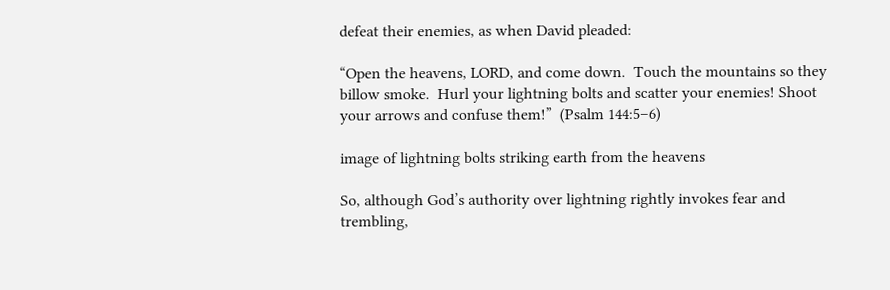defeat their enemies, as when David pleaded:

“Open the heavens, LORD, and come down.  Touch the mountains so they billow smoke.  Hurl your lightning bolts and scatter your enemies! Shoot your arrows and confuse them!”  (Psalm 144:5–6)

image of lightning bolts striking earth from the heavens

So, although God’s authority over lightning rightly invokes fear and trembling,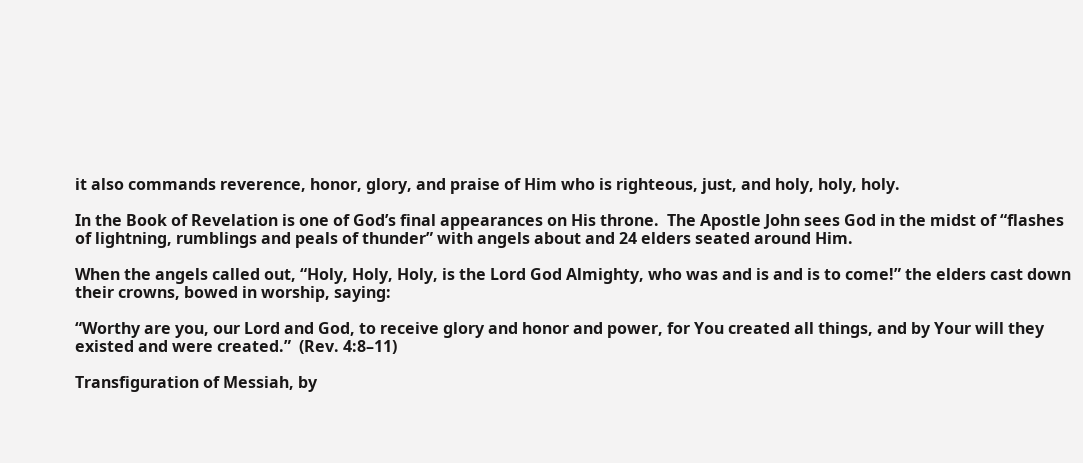it also commands reverence, honor, glory, and praise of Him who is righteous, just, and holy, holy, holy.

In the Book of Revelation is one of God’s final appearances on His throne.  The Apostle John sees God in the midst of “flashes of lightning, rumblings and peals of thunder” with angels about and 24 elders seated around Him.

When the angels called out, “Holy, Holy, Holy, is the Lord God Almighty, who was and is and is to come!” the elders cast down their crowns, bowed in worship, saying:

“Worthy are you, our Lord and God, to receive glory and honor and power, for You created all things, and by Your will they existed and were created.”  (Rev. 4:8–11)

Transfiguration of Messiah, by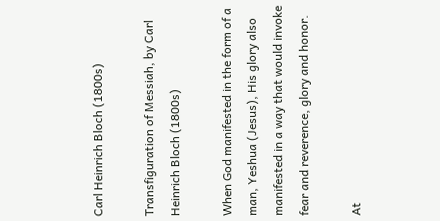Carl Heinrich Bloch (1800s)

Transfiguration of Messiah, by Carl Heinrich Bloch (1800s)

When God manifested in the form of a man, Yeshua (Jesus), His glory also manifested in a way that would invoke fear and reverence, glory and honor.

At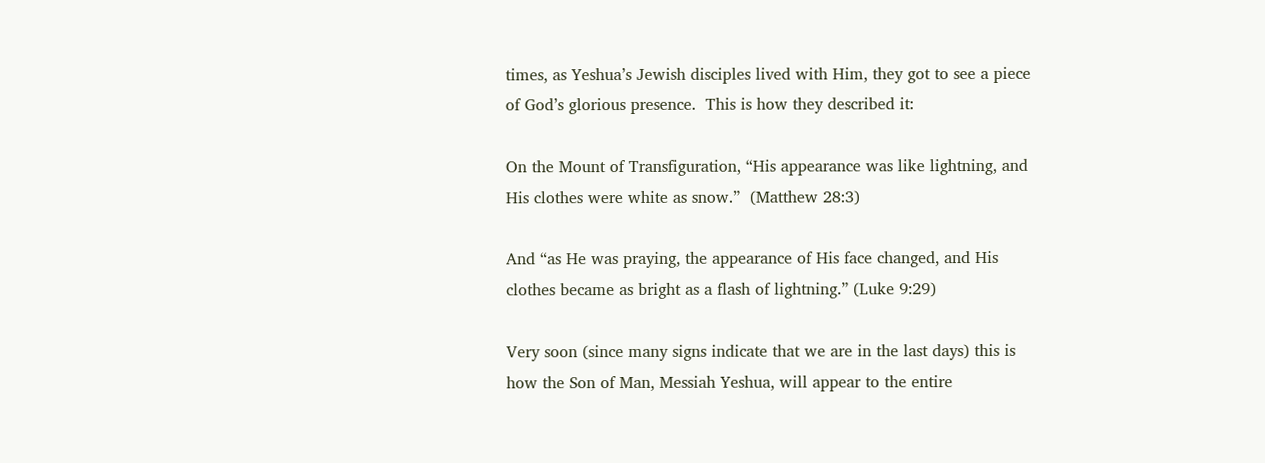times, as Yeshua’s Jewish disciples lived with Him, they got to see a piece of God’s glorious presence.  This is how they described it:

On the Mount of Transfiguration, “His appearance was like lightning, and His clothes were white as snow.”  (Matthew 28:3)

And “as He was praying, the appearance of His face changed, and His clothes became as bright as a flash of lightning.” (Luke 9:29)

Very soon (since many signs indicate that we are in the last days) this is how the Son of Man, Messiah Yeshua, will appear to the entire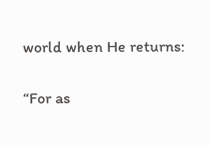world when He returns:

“For as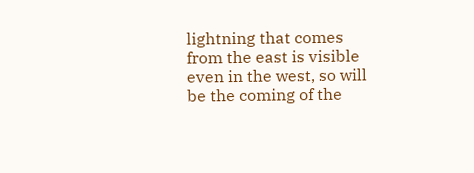lightning that comes from the east is visible even in the west, so will be the coming of the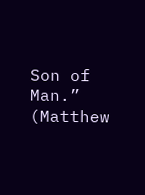Son of Man.”  (Matthew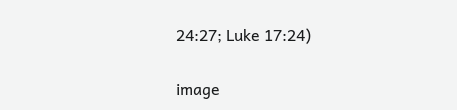24:27; Luke 17:24)

image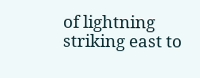of lightning striking east to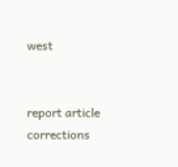west


report article corrections